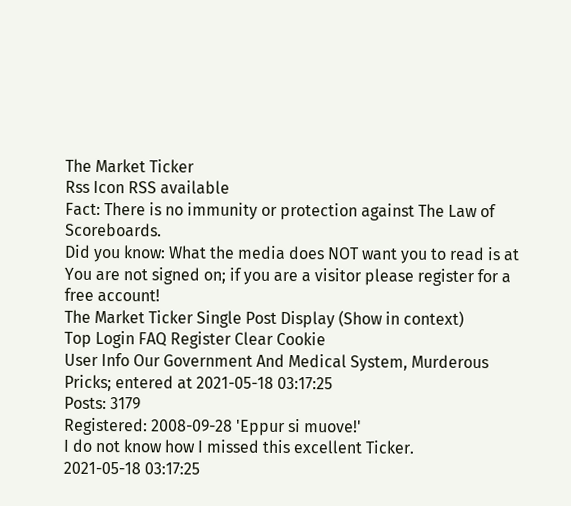The Market Ticker
Rss Icon RSS available
Fact: There is no immunity or protection against The Law of Scoreboards.
Did you know: What the media does NOT want you to read is at
You are not signed on; if you are a visitor please register for a free account!
The Market Ticker Single Post Display (Show in context)
Top Login FAQ Register Clear Cookie
User Info Our Government And Medical System, Murderous Pricks; entered at 2021-05-18 03:17:25
Posts: 3179
Registered: 2008-09-28 'Eppur si muove!'
I do not know how I missed this excellent Ticker.
2021-05-18 03:17:25